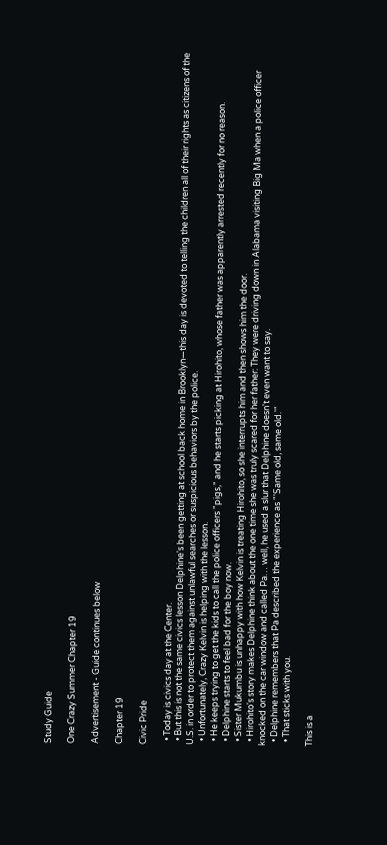Study Guide

One Crazy Summer Chapter 19

Advertisement - Guide continues below

Chapter 19

Civic Pride

  • Today is civics day at the Center.
  • But this is not the same civics lesson Delphine's been getting at school back home in Brooklyn—this day is devoted to telling the children all of their rights as citizens of the U.S. in order to protect them against unlawful searches or suspicious behaviors by the police.
  • Unfortunately, Crazy Kelvin is helping with the lesson.
  • He keeps trying to get the kids to call the police officers "pigs," and he starts picking at Hirohito, whose father was apparently arrested recently for no reason.
  • Delphine starts to feel bad for the boy now.
  • Sister Mukumbu is unhappy with how Kelvin is treating Hirohito, so she interrupts him and then shows him the door.
  • Hirohito's story makes Delphine think about the one time she was truly scared for her father: They were driving down in Alabama visiting Big Ma when a police officer knocked on the car window and called Pa… well, he used a slur that Delphine doesn't even want to say.
  • Delphine remembers that Pa described the experience as "'Same old, same old.'"
  • That sticks with you.

This is a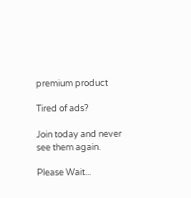premium product

Tired of ads?

Join today and never see them again.

Please Wait...